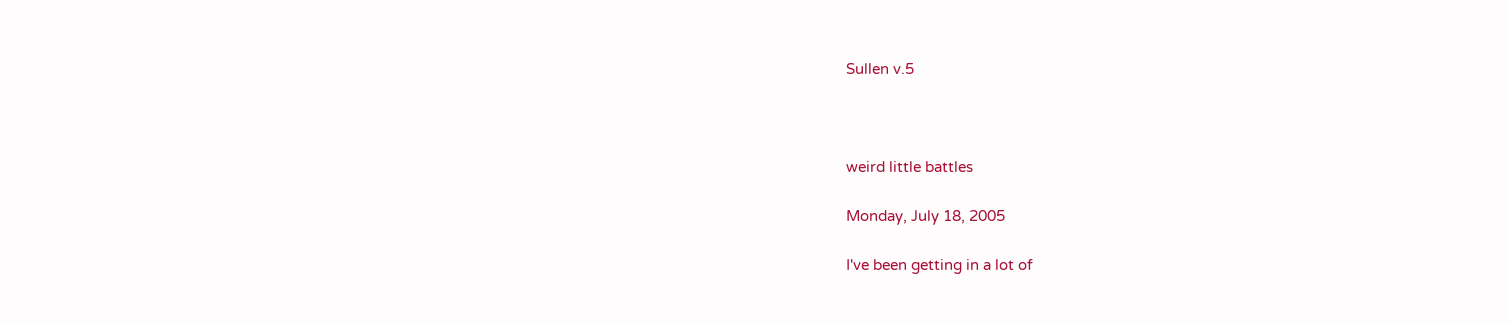Sullen v.5



weird little battles

Monday, July 18, 2005

I've been getting in a lot of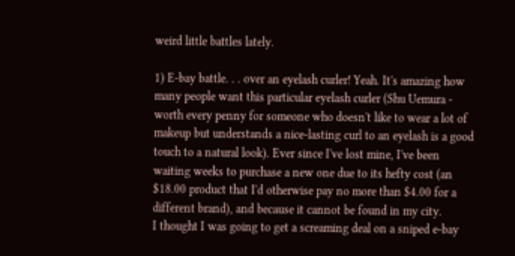weird little battles lately.

1) E-bay battle. . . over an eyelash curler! Yeah. It's amazing how many people want this particular eyelash curler (Shu Uemura - worth every penny for someone who doesn't like to wear a lot of makeup but understands a nice-lasting curl to an eyelash is a good touch to a natural look). Ever since I've lost mine, I've been waiting weeks to purchase a new one due to its hefty cost (an $18.00 product that I'd otherwise pay no more than $4.00 for a different brand), and because it cannot be found in my city.
I thought I was going to get a screaming deal on a sniped e-bay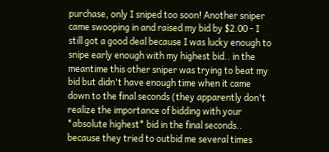purchase, only I sniped too soon! Another sniper came swooping in and raised my bid by $2.00 - I still got a good deal because I was lucky enough to snipe early enough with my highest bid.. in the meantime this other sniper was trying to beat my bid but didn't have enough time when it came down to the final seconds (they apparently don't realize the importance of bidding with your *absolute highest* bid in the final seconds.. because they tried to outbid me several times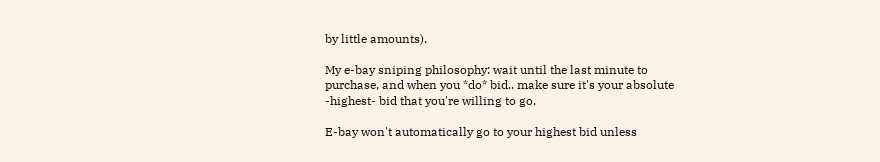by little amounts).

My e-bay sniping philosophy: wait until the last minute to purchase, and when you *do* bid.. make sure it's your absolute -highest- bid that you're willing to go.

E-bay won't automatically go to your highest bid unless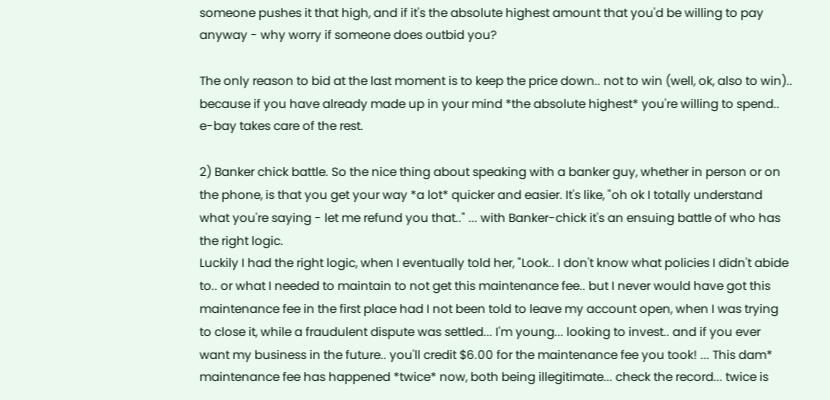someone pushes it that high, and if it's the absolute highest amount that you'd be willing to pay anyway - why worry if someone does outbid you?

The only reason to bid at the last moment is to keep the price down.. not to win (well, ok, also to win).. because if you have already made up in your mind *the absolute highest* you're willing to spend.. e-bay takes care of the rest.

2) Banker chick battle. So the nice thing about speaking with a banker guy, whether in person or on the phone, is that you get your way *a lot* quicker and easier. It's like, "oh ok I totally understand what you're saying - let me refund you that.." ... with Banker-chick it's an ensuing battle of who has the right logic.
Luckily I had the right logic, when I eventually told her, "Look.. I don't know what policies I didn't abide to.. or what I needed to maintain to not get this maintenance fee.. but I never would have got this maintenance fee in the first place had I not been told to leave my account open, when I was trying to close it, while a fraudulent dispute was settled... I'm young... looking to invest.. and if you ever want my business in the future.. you'll credit $6.00 for the maintenance fee you took! ... This dam* maintenance fee has happened *twice* now, both being illegitimate... check the record... twice is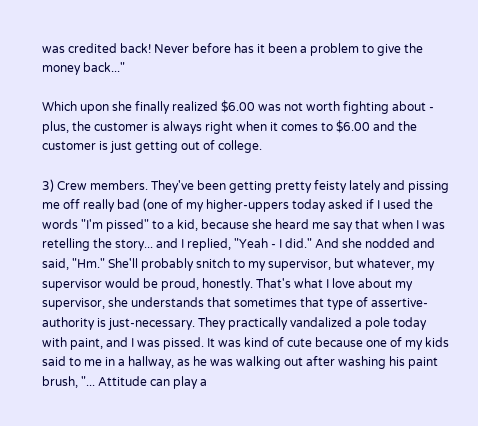was credited back! Never before has it been a problem to give the money back..."

Which upon she finally realized $6.00 was not worth fighting about - plus, the customer is always right when it comes to $6.00 and the customer is just getting out of college.

3) Crew members. They've been getting pretty feisty lately and pissing me off really bad (one of my higher-uppers today asked if I used the words "I'm pissed" to a kid, because she heard me say that when I was retelling the story... and I replied, "Yeah - I did." And she nodded and said, "Hm." She'll probably snitch to my supervisor, but whatever, my supervisor would be proud, honestly. That's what I love about my supervisor, she understands that sometimes that type of assertive-authority is just-necessary. They practically vandalized a pole today with paint, and I was pissed. It was kind of cute because one of my kids said to me in a hallway, as he was walking out after washing his paint brush, "... Attitude can play a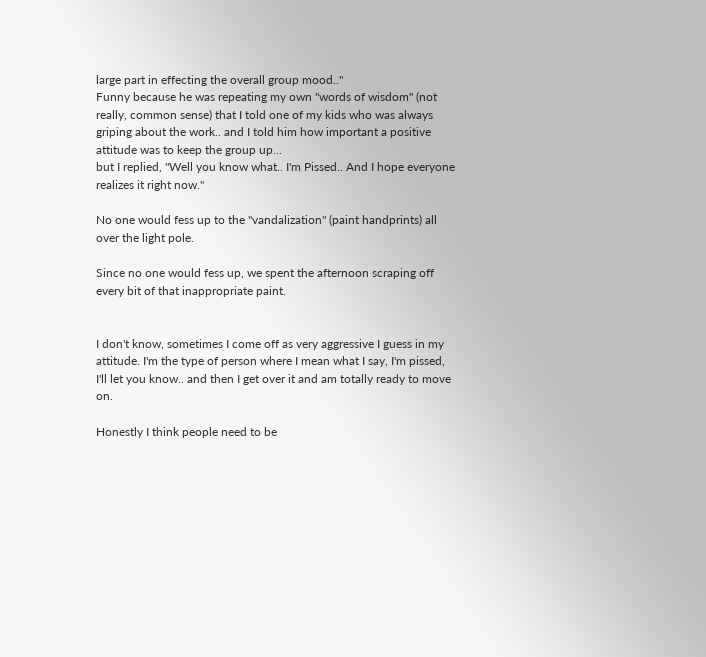large part in effecting the overall group mood.."
Funny because he was repeating my own "words of wisdom" (not really, common sense) that I told one of my kids who was always griping about the work.. and I told him how important a positive attitude was to keep the group up...
but I replied, "Well you know what.. I'm Pissed.. And I hope everyone realizes it right now."

No one would fess up to the "vandalization" (paint handprints) all over the light pole.

Since no one would fess up, we spent the afternoon scraping off every bit of that inappropriate paint.


I don't know, sometimes I come off as very aggressive I guess in my attitude. I'm the type of person where I mean what I say, I'm pissed, I'll let you know.. and then I get over it and am totally ready to move on.

Honestly I think people need to be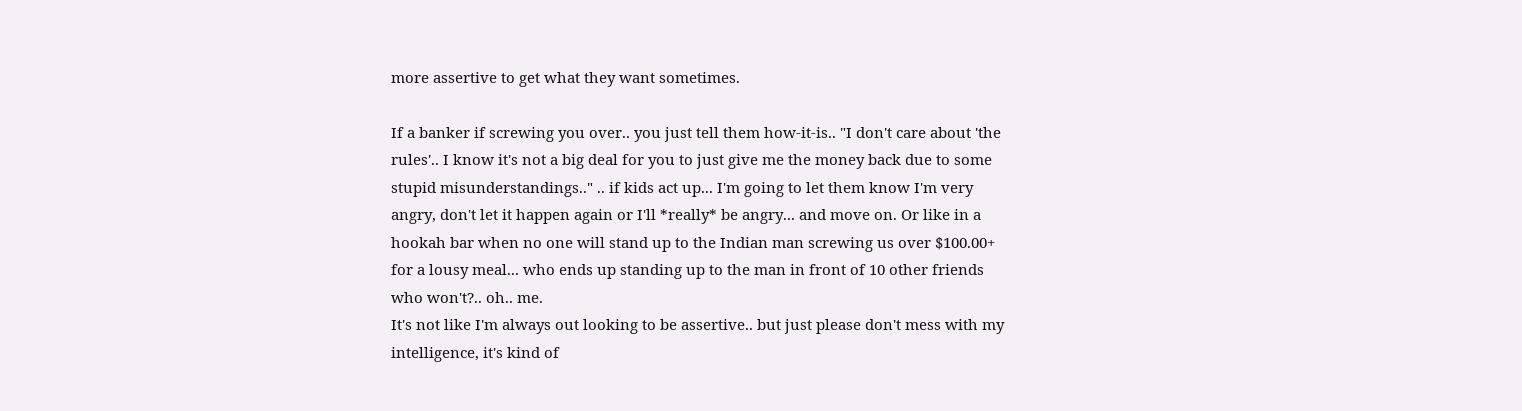more assertive to get what they want sometimes.

If a banker if screwing you over.. you just tell them how-it-is.. "I don't care about 'the rules'.. I know it's not a big deal for you to just give me the money back due to some stupid misunderstandings.." .. if kids act up... I'm going to let them know I'm very angry, don't let it happen again or I'll *really* be angry... and move on. Or like in a hookah bar when no one will stand up to the Indian man screwing us over $100.00+ for a lousy meal... who ends up standing up to the man in front of 10 other friends who won't?.. oh.. me.
It's not like I'm always out looking to be assertive.. but just please don't mess with my intelligence, it's kind of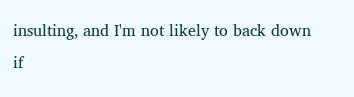insulting, and I'm not likely to back down if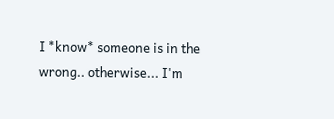I *know* someone is in the wrong.. otherwise... I'm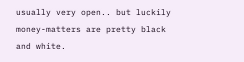usually very open.. but luckily money-matters are pretty black and white.